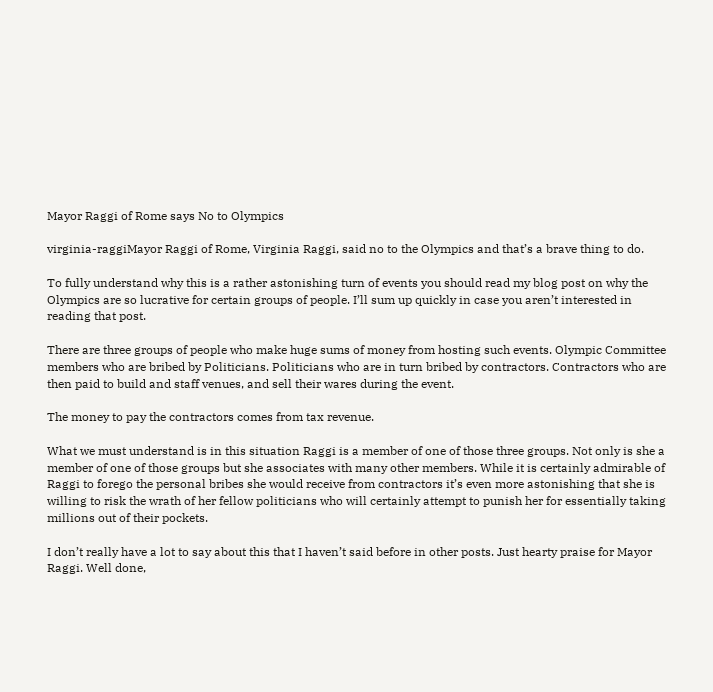Mayor Raggi of Rome says No to Olympics

virginia-raggiMayor Raggi of Rome, Virginia Raggi, said no to the Olympics and that’s a brave thing to do.

To fully understand why this is a rather astonishing turn of events you should read my blog post on why the Olympics are so lucrative for certain groups of people. I’ll sum up quickly in case you aren’t interested in reading that post.

There are three groups of people who make huge sums of money from hosting such events. Olympic Committee members who are bribed by Politicians. Politicians who are in turn bribed by contractors. Contractors who are then paid to build and staff venues, and sell their wares during the event.

The money to pay the contractors comes from tax revenue.

What we must understand is in this situation Raggi is a member of one of those three groups. Not only is she a member of one of those groups but she associates with many other members. While it is certainly admirable of Raggi to forego the personal bribes she would receive from contractors it’s even more astonishing that she is willing to risk the wrath of her fellow politicians who will certainly attempt to punish her for essentially taking millions out of their pockets.

I don’t really have a lot to say about this that I haven’t said before in other posts. Just hearty praise for Mayor Raggi. Well done,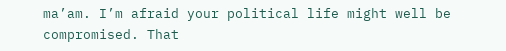ma’am. I’m afraid your political life might well be compromised. That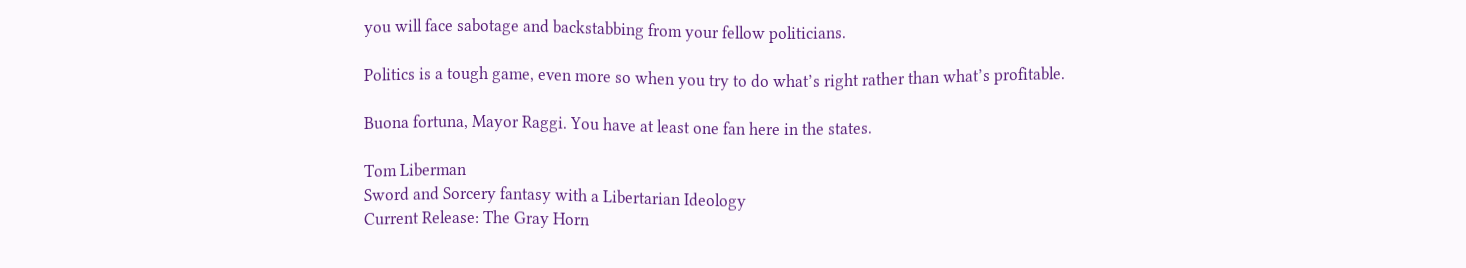you will face sabotage and backstabbing from your fellow politicians.

Politics is a tough game, even more so when you try to do what’s right rather than what’s profitable.

Buona fortuna, Mayor Raggi. You have at least one fan here in the states.

Tom Liberman
Sword and Sorcery fantasy with a Libertarian Ideology
Current Release: The Gray Horn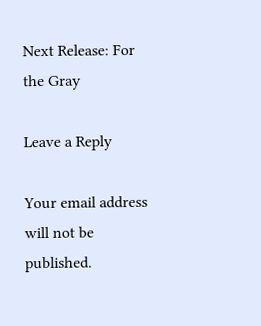Next Release: For the Gray

Leave a Reply

Your email address will not be published.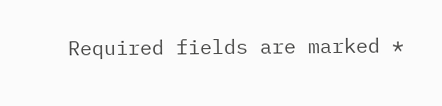Required fields are marked *